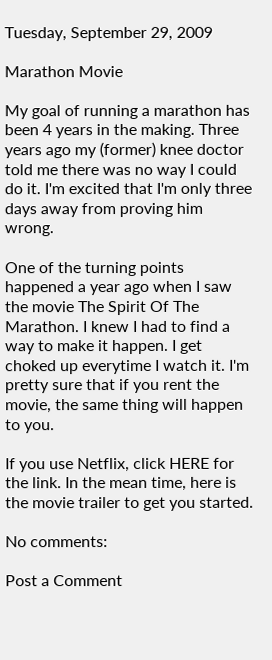Tuesday, September 29, 2009

Marathon Movie

My goal of running a marathon has been 4 years in the making. Three years ago my (former) knee doctor told me there was no way I could do it. I'm excited that I'm only three days away from proving him wrong.

One of the turning points happened a year ago when I saw the movie The Spirit Of The Marathon. I knew I had to find a way to make it happen. I get choked up everytime I watch it. I'm pretty sure that if you rent the movie, the same thing will happen to you.

If you use Netflix, click HERE for the link. In the mean time, here is the movie trailer to get you started.

No comments:

Post a Comment